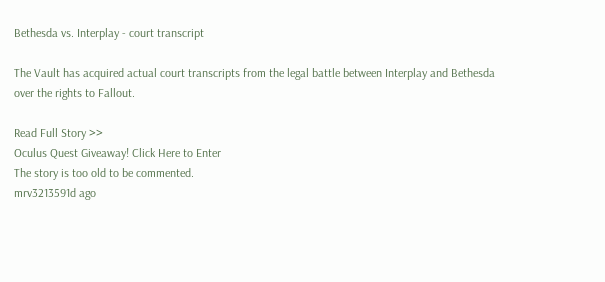Bethesda vs. Interplay - court transcript

The Vault has acquired actual court transcripts from the legal battle between Interplay and Bethesda over the rights to Fallout.

Read Full Story >>
Oculus Quest Giveaway! Click Here to Enter
The story is too old to be commented.
mrv3213591d ago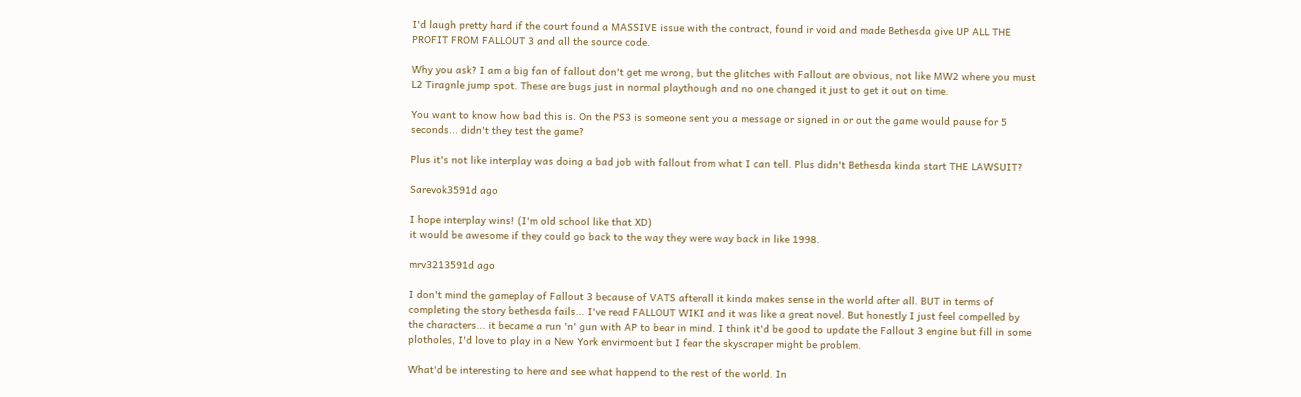I'd laugh pretty hard if the court found a MASSIVE issue with the contract, found ir void and made Bethesda give UP ALL THE PROFIT FROM FALLOUT 3 and all the source code.

Why you ask? I am a big fan of fallout don't get me wrong, but the glitches with Fallout are obvious, not like MW2 where you must L2 Tiragnle jump spot. These are bugs just in normal playthough and no one changed it just to get it out on time.

You want to know how bad this is. On the PS3 is someone sent you a message or signed in or out the game would pause for 5 seconds... didn't they test the game?

Plus it's not like interplay was doing a bad job with fallout from what I can tell. Plus didn't Bethesda kinda start THE LAWSUIT?

Sarevok3591d ago

I hope interplay wins! (I'm old school like that XD)
it would be awesome if they could go back to the way they were way back in like 1998.

mrv3213591d ago

I don't mind the gameplay of Fallout 3 because of VATS afterall it kinda makes sense in the world after all. BUT in terms of completing the story bethesda fails... I've read FALLOUT WIKI and it was like a great novel. But honestly I just feel compelled by the characters... it became a run 'n' gun with AP to bear in mind. I think it'd be good to update the Fallout 3 engine but fill in some plotholes, I'd love to play in a New York envirmoent but I fear the skyscraper might be problem.

What'd be interesting to here and see what happend to the rest of the world. In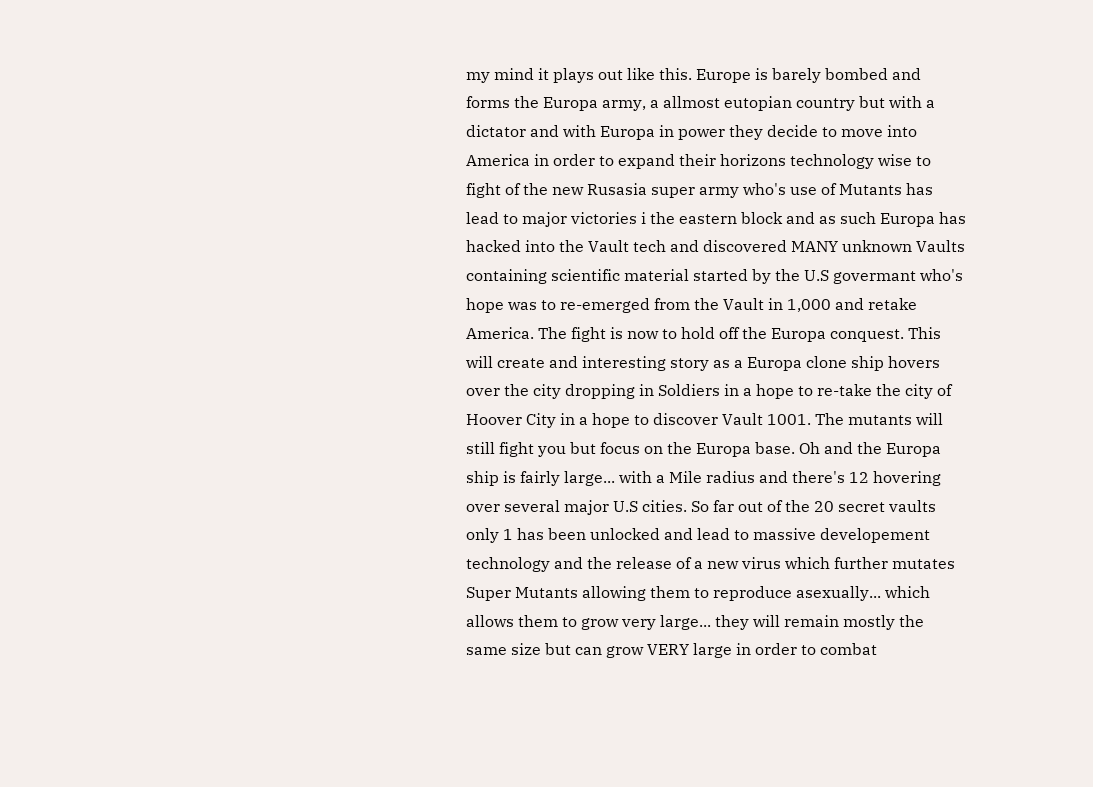my mind it plays out like this. Europe is barely bombed and forms the Europa army, a allmost eutopian country but with a dictator and with Europa in power they decide to move into America in order to expand their horizons technology wise to fight of the new Rusasia super army who's use of Mutants has lead to major victories i the eastern block and as such Europa has hacked into the Vault tech and discovered MANY unknown Vaults containing scientific material started by the U.S govermant who's hope was to re-emerged from the Vault in 1,000 and retake America. The fight is now to hold off the Europa conquest. This will create and interesting story as a Europa clone ship hovers over the city dropping in Soldiers in a hope to re-take the city of Hoover City in a hope to discover Vault 1001. The mutants will still fight you but focus on the Europa base. Oh and the Europa ship is fairly large... with a Mile radius and there's 12 hovering over several major U.S cities. So far out of the 20 secret vaults only 1 has been unlocked and lead to massive developement technology and the release of a new virus which further mutates Super Mutants allowing them to reproduce asexually... which allows them to grow very large... they will remain mostly the same size but can grow VERY large in order to combat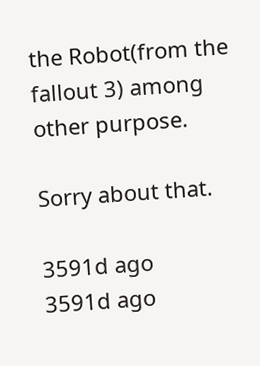the Robot(from the fallout 3) among other purpose.

Sorry about that.

3591d ago
3591d ago